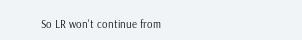So LR won't continue from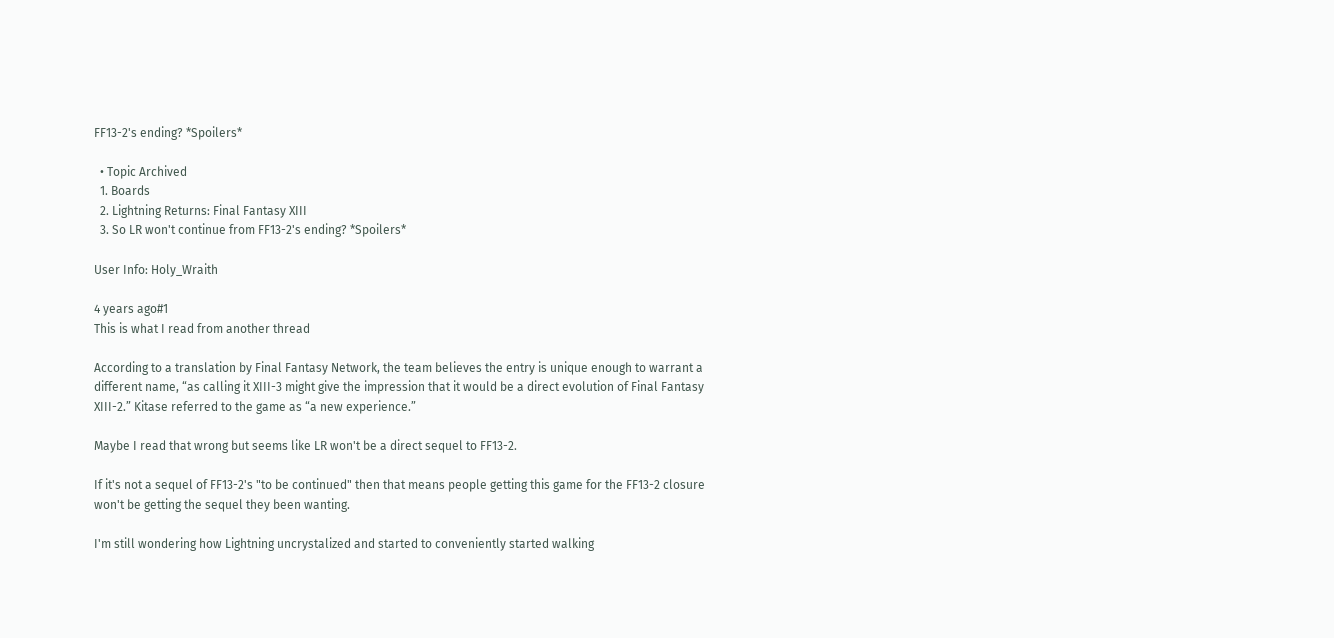FF13-2's ending? *Spoilers*

  • Topic Archived
  1. Boards
  2. Lightning Returns: Final Fantasy XIII
  3. So LR won't continue from FF13-2's ending? *Spoilers*

User Info: Holy_Wraith

4 years ago#1
This is what I read from another thread

According to a translation by Final Fantasy Network, the team believes the entry is unique enough to warrant a different name, “as calling it XIII-3 might give the impression that it would be a direct evolution of Final Fantasy XIII-2.” Kitase referred to the game as “a new experience.”

Maybe I read that wrong but seems like LR won't be a direct sequel to FF13-2.

If it's not a sequel of FF13-2's "to be continued" then that means people getting this game for the FF13-2 closure won't be getting the sequel they been wanting.

I'm still wondering how Lightning uncrystalized and started to conveniently started walking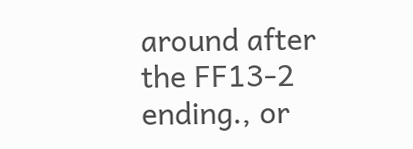around after the FF13-2 ending., or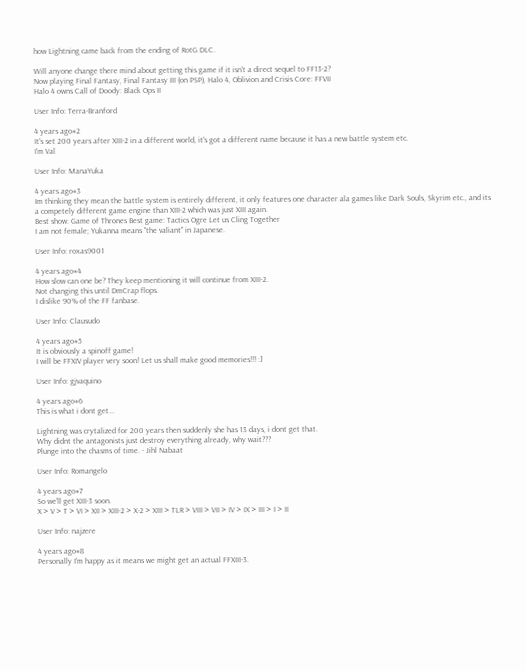how Lightning came back from the ending of RotG DLC.

Will anyone change there mind about getting this game if it isn't a direct sequel to FF13-2?
Now playing Final Fantasy, Final Fantasy III (on PSP), Halo 4, Oblivion and Crisis Core: FFVII
Halo 4 owns Call of Doody: Black Ops II

User Info: Terra-Branford

4 years ago#2
It's set 200 years after XIII-2 in a different world, it's got a different name because it has a new battle system etc.
I'm Val

User Info: ManaYuka

4 years ago#3
Im thinking they mean the battle system is entirely different, it only features one character ala games like Dark Souls, Skyrim etc., and its a competely different game engine than XIII-2 which was just XIII again.
Best show: Game of Thrones Best game: Tactics Ogre Let us Cling Together
I am not female; Yukanna means "the valiant" in Japanese.

User Info: roxas9001

4 years ago#4
How slow can one be? They keep mentioning it will continue from XIII-2.
Not changing this until DmCrap flops.
I dislike 90% of the FF fanbase.

User Info: Clausudo

4 years ago#5
It is obviously a spinoff game!
I will be FFXIV player very soon! Let us shall make good memories!!! :]

User Info: gjvaquino

4 years ago#6
This is what i dont get...

Lightning was crytalized for 200 years then suddenly she has 13 days, i dont get that.
Why didnt the antagonists just destroy everything already, why wait???
Plunge into the chasms of time. - Jihl Nabaat

User Info: Romangelo

4 years ago#7
So we'll get XIII-3 soon.
X > V > T > VI > XII > XIII-2 > X-2 > XIII > TLR > VIII > VII > IV > IX > III > I > II

User Info: najzere

4 years ago#8
Personally I'm happy as it means we might get an actual FFXIII-3.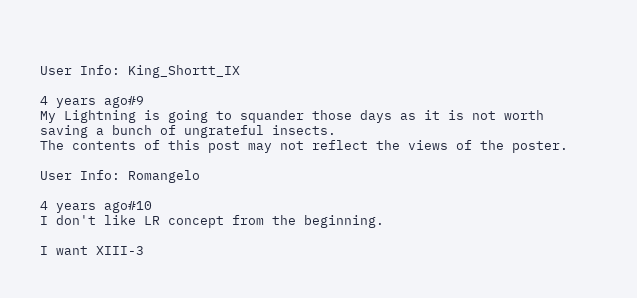User Info: King_Shortt_IX

4 years ago#9
My Lightning is going to squander those days as it is not worth saving a bunch of ungrateful insects.
The contents of this post may not reflect the views of the poster.

User Info: Romangelo

4 years ago#10
I don't like LR concept from the beginning.

I want XIII-3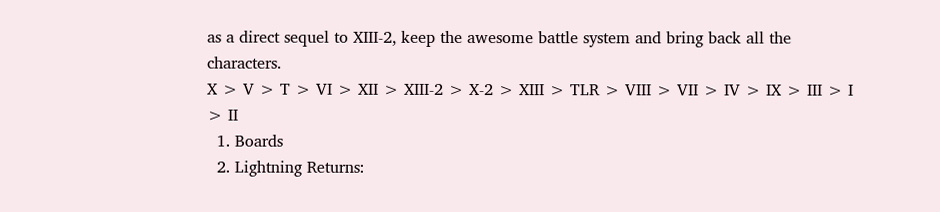as a direct sequel to XIII-2, keep the awesome battle system and bring back all the characters.
X > V > T > VI > XII > XIII-2 > X-2 > XIII > TLR > VIII > VII > IV > IX > III > I > II
  1. Boards
  2. Lightning Returns: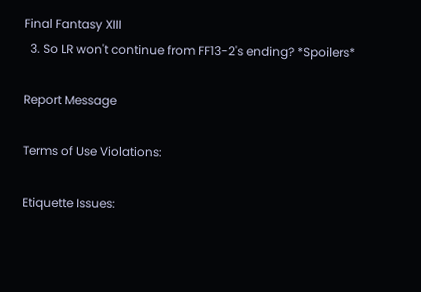Final Fantasy XIII
  3. So LR won't continue from FF13-2's ending? *Spoilers*

Report Message

Terms of Use Violations:

Etiquette Issues: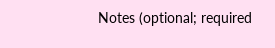Notes (optional; required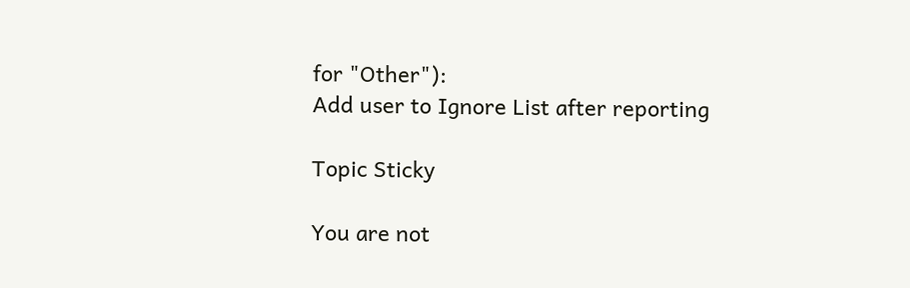for "Other"):
Add user to Ignore List after reporting

Topic Sticky

You are not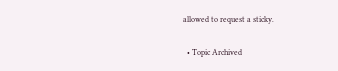allowed to request a sticky.

  • Topic Archived